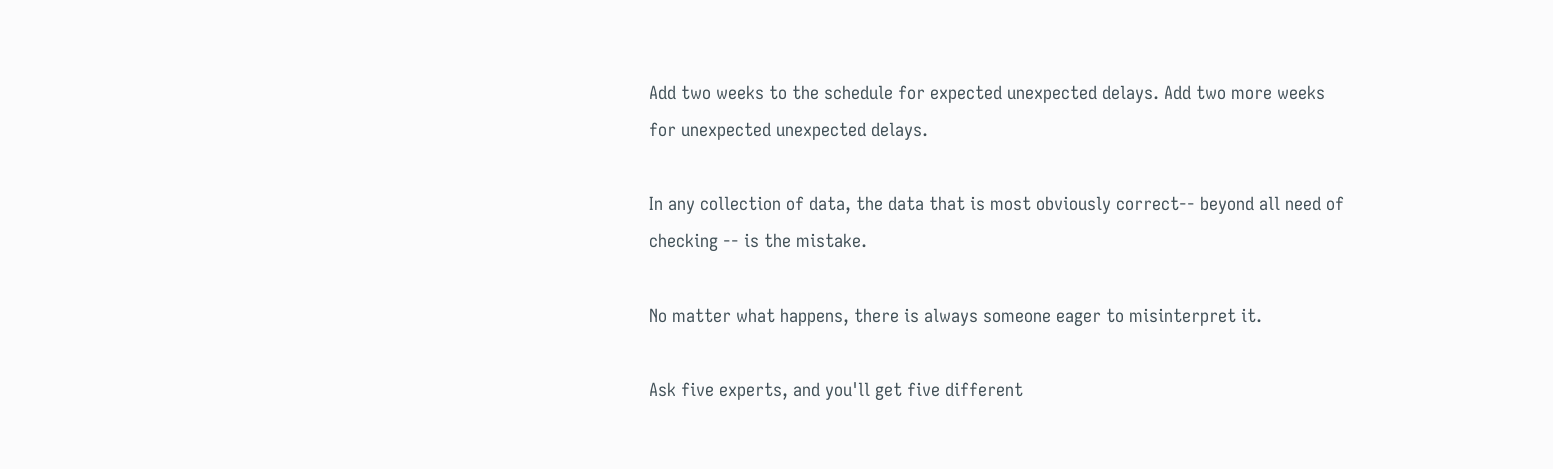Add two weeks to the schedule for expected unexpected delays. Add two more weeks for unexpected unexpected delays.

In any collection of data, the data that is most obviously correct-- beyond all need of checking -- is the mistake.

No matter what happens, there is always someone eager to misinterpret it.

Ask five experts, and you'll get five different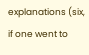explanations (six, if one went to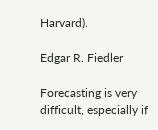Harvard).

Edgar R. Fiedler

Forecasting is very difficult, especially if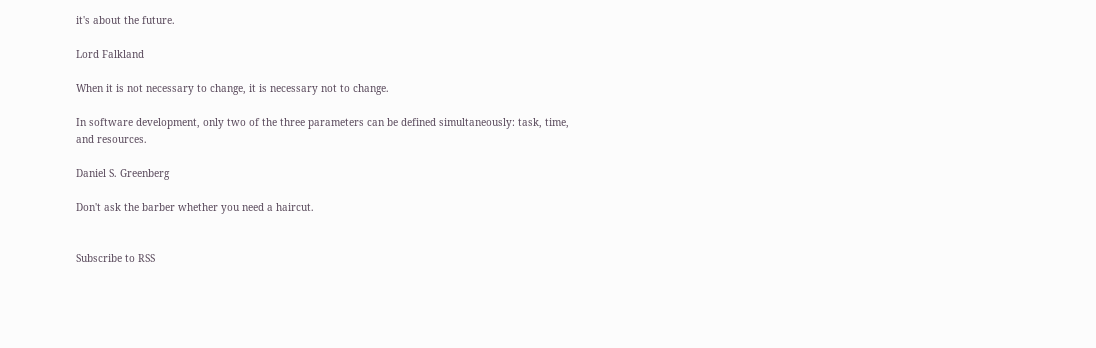it's about the future.

Lord Falkland

When it is not necessary to change, it is necessary not to change.

In software development, only two of the three parameters can be defined simultaneously: task, time, and resources.

Daniel S. Greenberg

Don't ask the barber whether you need a haircut.


Subscribe to RSS